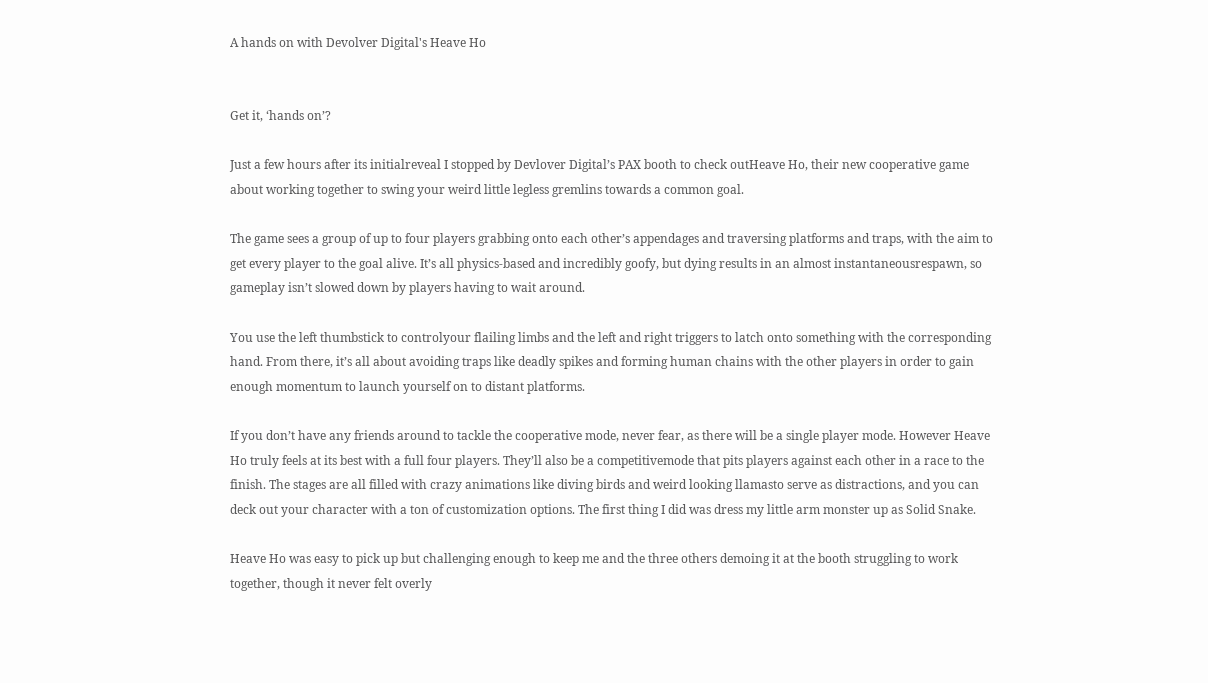A hands on with Devolver Digital's Heave Ho


Get it, ‘hands on’?

Just a few hours after its initialreveal I stopped by Devlover Digital’s PAX booth to check outHeave Ho, their new cooperative game about working together to swing your weird little legless gremlins towards a common goal.

The game sees a group of up to four players grabbing onto each other’s appendages and traversing platforms and traps, with the aim to get every player to the goal alive. It’s all physics-based and incredibly goofy, but dying results in an almost instantaneousrespawn, so gameplay isn’t slowed down by players having to wait around.

You use the left thumbstick to controlyour flailing limbs and the left and right triggers to latch onto something with the corresponding hand. From there, it’s all about avoiding traps like deadly spikes and forming human chains with the other players in order to gain enough momentum to launch yourself on to distant platforms.

If you don’t have any friends around to tackle the cooperative mode, never fear, as there will be a single player mode. However Heave Ho truly feels at its best with a full four players. They’ll also be a competitivemode that pits players against each other in a race to the finish. The stages are all filled with crazy animations like diving birds and weird looking llamasto serve as distractions, and you can deck out your character with a ton of customization options. The first thing I did was dress my little arm monster up as Solid Snake.

Heave Ho was easy to pick up but challenging enough to keep me and the three others demoing it at the booth struggling to work together, though it never felt overly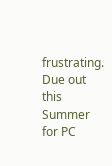frustrating. Due out this Summer for PC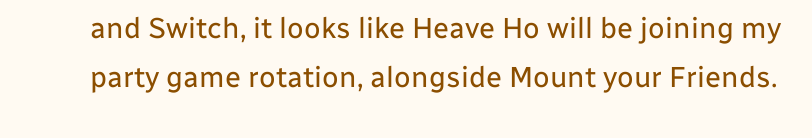and Switch, it looks like Heave Ho will be joining my party game rotation, alongside Mount your Friends.